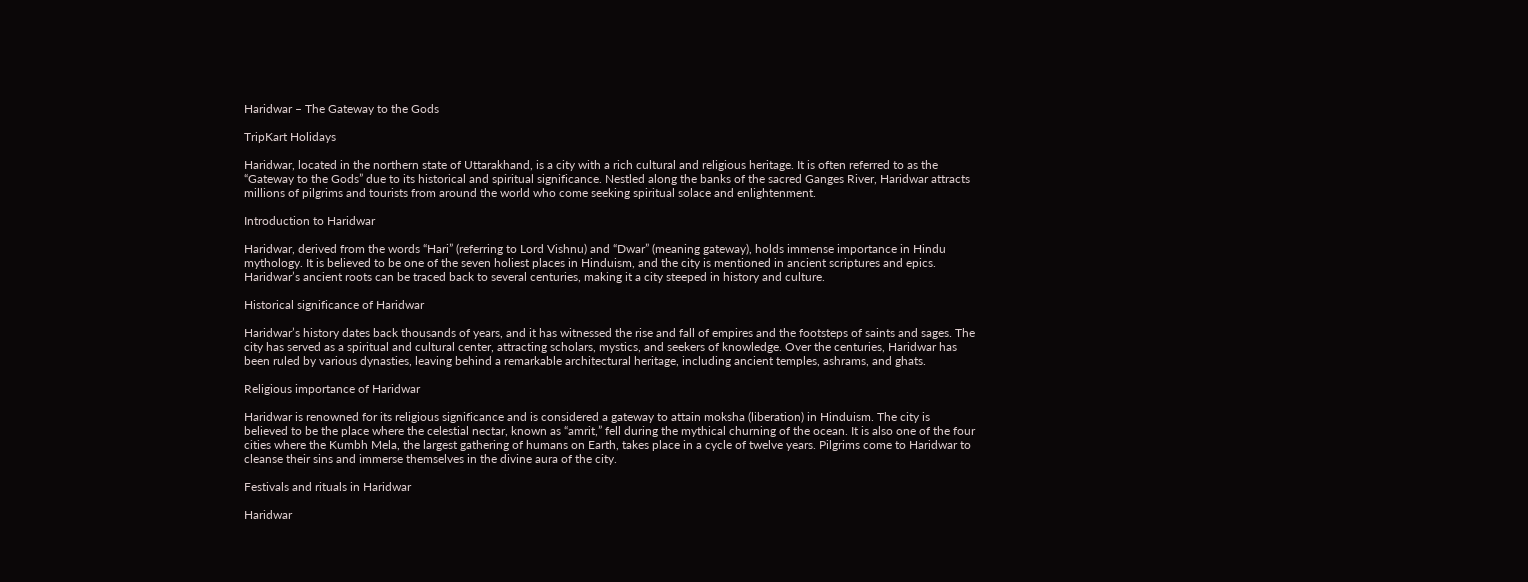Haridwar – The Gateway to the Gods

TripKart Holidays

Haridwar, located in the northern state of Uttarakhand, is a city with a rich cultural and religious heritage. It is often referred to as the “Gateway to the Gods” due to its historical and spiritual significance. Nestled along the banks of the sacred Ganges River, Haridwar attracts millions of pilgrims and tourists from around the world who come seeking spiritual solace and enlightenment.

Introduction to Haridwar

Haridwar, derived from the words “Hari” (referring to Lord Vishnu) and “Dwar” (meaning gateway), holds immense importance in Hindu mythology. It is believed to be one of the seven holiest places in Hinduism, and the city is mentioned in ancient scriptures and epics. Haridwar’s ancient roots can be traced back to several centuries, making it a city steeped in history and culture.

Historical significance of Haridwar

Haridwar’s history dates back thousands of years, and it has witnessed the rise and fall of empires and the footsteps of saints and sages. The city has served as a spiritual and cultural center, attracting scholars, mystics, and seekers of knowledge. Over the centuries, Haridwar has been ruled by various dynasties, leaving behind a remarkable architectural heritage, including ancient temples, ashrams, and ghats.

Religious importance of Haridwar

Haridwar is renowned for its religious significance and is considered a gateway to attain moksha (liberation) in Hinduism. The city is believed to be the place where the celestial nectar, known as “amrit,” fell during the mythical churning of the ocean. It is also one of the four cities where the Kumbh Mela, the largest gathering of humans on Earth, takes place in a cycle of twelve years. Pilgrims come to Haridwar to cleanse their sins and immerse themselves in the divine aura of the city.

Festivals and rituals in Haridwar

Haridwar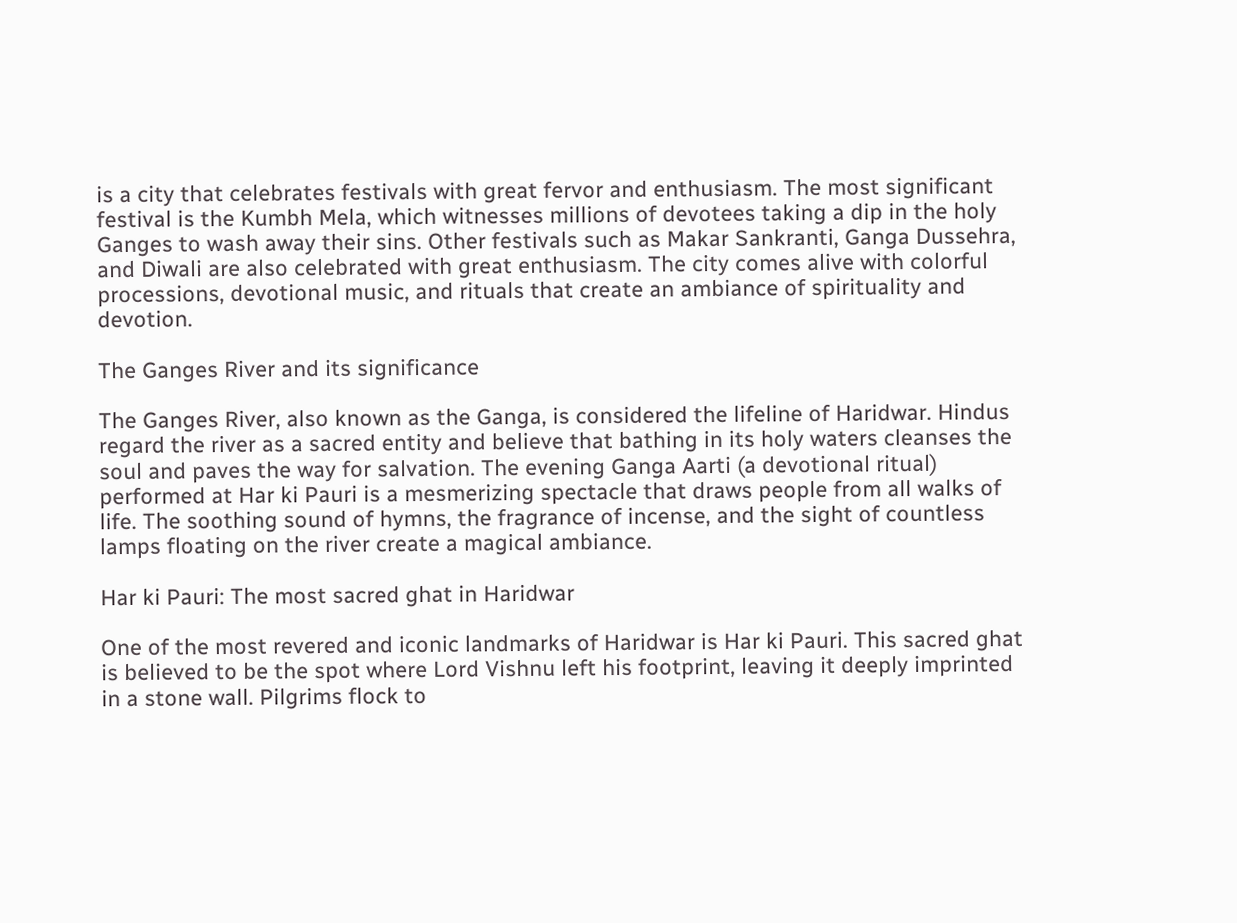is a city that celebrates festivals with great fervor and enthusiasm. The most significant festival is the Kumbh Mela, which witnesses millions of devotees taking a dip in the holy Ganges to wash away their sins. Other festivals such as Makar Sankranti, Ganga Dussehra, and Diwali are also celebrated with great enthusiasm. The city comes alive with colorful processions, devotional music, and rituals that create an ambiance of spirituality and devotion.

The Ganges River and its significance

The Ganges River, also known as the Ganga, is considered the lifeline of Haridwar. Hindus regard the river as a sacred entity and believe that bathing in its holy waters cleanses the soul and paves the way for salvation. The evening Ganga Aarti (a devotional ritual) performed at Har ki Pauri is a mesmerizing spectacle that draws people from all walks of life. The soothing sound of hymns, the fragrance of incense, and the sight of countless lamps floating on the river create a magical ambiance.

Har ki Pauri: The most sacred ghat in Haridwar

One of the most revered and iconic landmarks of Haridwar is Har ki Pauri. This sacred ghat is believed to be the spot where Lord Vishnu left his footprint, leaving it deeply imprinted in a stone wall. Pilgrims flock to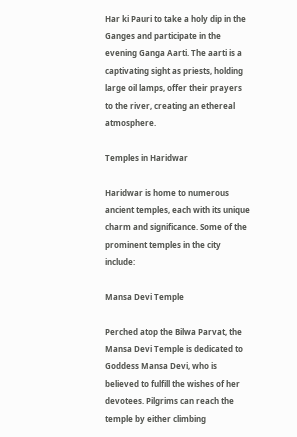Har ki Pauri to take a holy dip in the Ganges and participate in the evening Ganga Aarti. The aarti is a captivating sight as priests, holding large oil lamps, offer their prayers to the river, creating an ethereal atmosphere.

Temples in Haridwar

Haridwar is home to numerous ancient temples, each with its unique charm and significance. Some of the prominent temples in the city include:

Mansa Devi Temple

Perched atop the Bilwa Parvat, the Mansa Devi Temple is dedicated to Goddess Mansa Devi, who is believed to fulfill the wishes of her devotees. Pilgrims can reach the temple by either climbing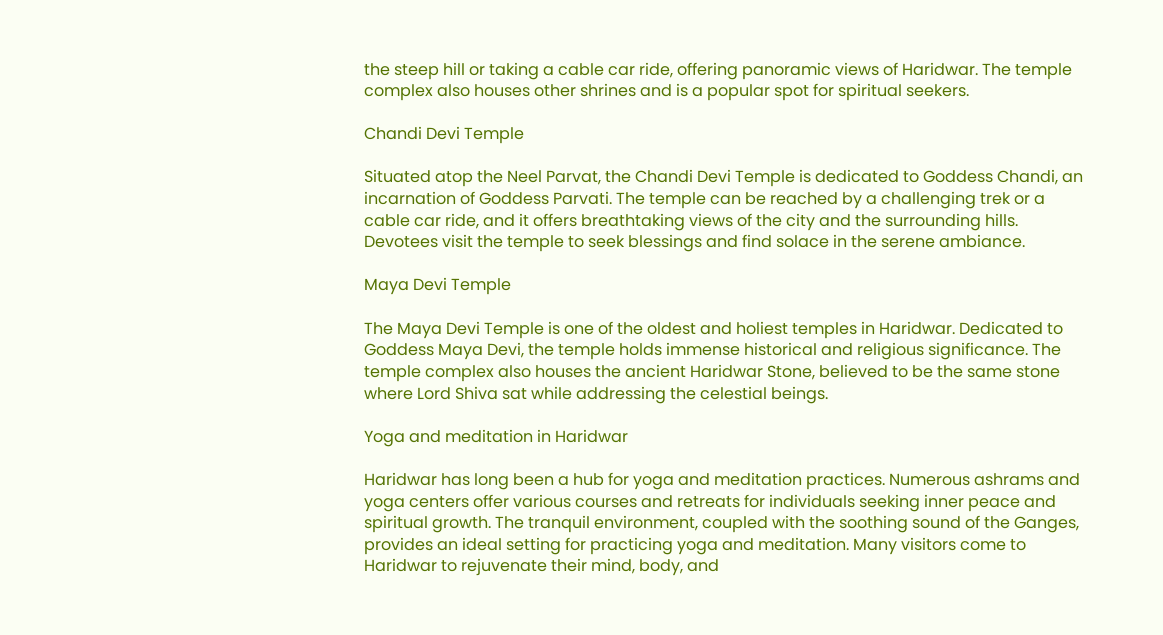the steep hill or taking a cable car ride, offering panoramic views of Haridwar. The temple complex also houses other shrines and is a popular spot for spiritual seekers.

Chandi Devi Temple

Situated atop the Neel Parvat, the Chandi Devi Temple is dedicated to Goddess Chandi, an incarnation of Goddess Parvati. The temple can be reached by a challenging trek or a cable car ride, and it offers breathtaking views of the city and the surrounding hills. Devotees visit the temple to seek blessings and find solace in the serene ambiance.

Maya Devi Temple

The Maya Devi Temple is one of the oldest and holiest temples in Haridwar. Dedicated to Goddess Maya Devi, the temple holds immense historical and religious significance. The temple complex also houses the ancient Haridwar Stone, believed to be the same stone where Lord Shiva sat while addressing the celestial beings.

Yoga and meditation in Haridwar

Haridwar has long been a hub for yoga and meditation practices. Numerous ashrams and yoga centers offer various courses and retreats for individuals seeking inner peace and spiritual growth. The tranquil environment, coupled with the soothing sound of the Ganges, provides an ideal setting for practicing yoga and meditation. Many visitors come to Haridwar to rejuvenate their mind, body, and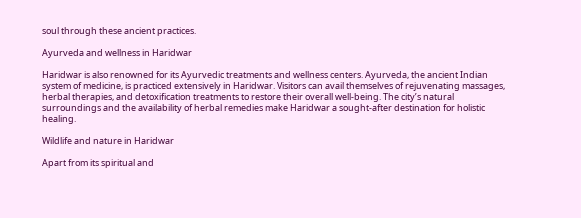soul through these ancient practices.

Ayurveda and wellness in Haridwar

Haridwar is also renowned for its Ayurvedic treatments and wellness centers. Ayurveda, the ancient Indian system of medicine, is practiced extensively in Haridwar. Visitors can avail themselves of rejuvenating massages, herbal therapies, and detoxification treatments to restore their overall well-being. The city’s natural surroundings and the availability of herbal remedies make Haridwar a sought-after destination for holistic healing.

Wildlife and nature in Haridwar

Apart from its spiritual and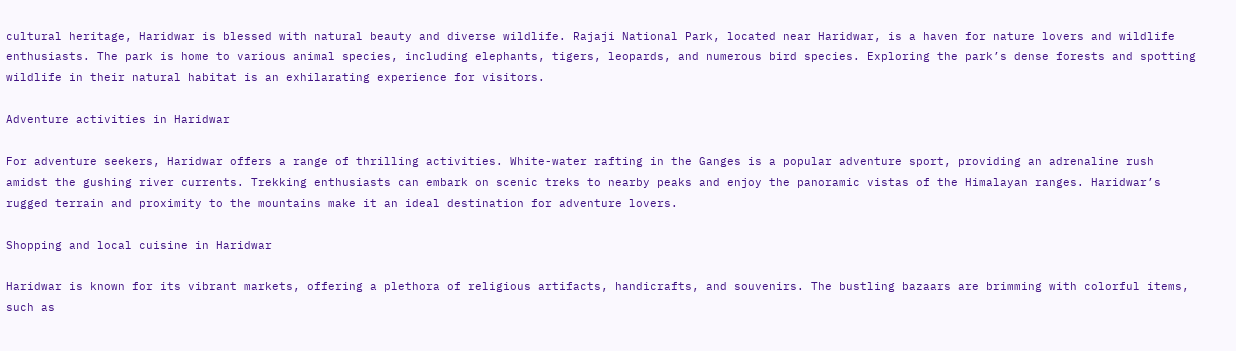cultural heritage, Haridwar is blessed with natural beauty and diverse wildlife. Rajaji National Park, located near Haridwar, is a haven for nature lovers and wildlife enthusiasts. The park is home to various animal species, including elephants, tigers, leopards, and numerous bird species. Exploring the park’s dense forests and spotting wildlife in their natural habitat is an exhilarating experience for visitors.

Adventure activities in Haridwar

For adventure seekers, Haridwar offers a range of thrilling activities. White-water rafting in the Ganges is a popular adventure sport, providing an adrenaline rush amidst the gushing river currents. Trekking enthusiasts can embark on scenic treks to nearby peaks and enjoy the panoramic vistas of the Himalayan ranges. Haridwar’s rugged terrain and proximity to the mountains make it an ideal destination for adventure lovers.

Shopping and local cuisine in Haridwar

Haridwar is known for its vibrant markets, offering a plethora of religious artifacts, handicrafts, and souvenirs. The bustling bazaars are brimming with colorful items, such as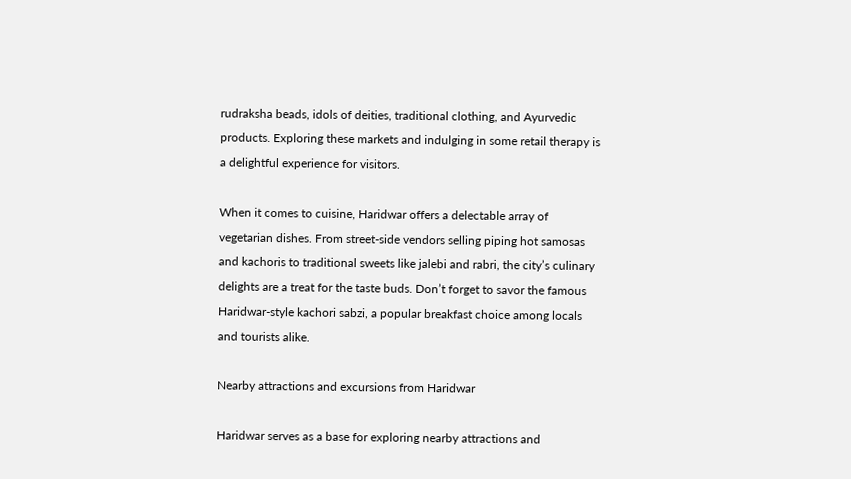rudraksha beads, idols of deities, traditional clothing, and Ayurvedic products. Exploring these markets and indulging in some retail therapy is a delightful experience for visitors.

When it comes to cuisine, Haridwar offers a delectable array of vegetarian dishes. From street-side vendors selling piping hot samosas and kachoris to traditional sweets like jalebi and rabri, the city’s culinary delights are a treat for the taste buds. Don’t forget to savor the famous Haridwar-style kachori sabzi, a popular breakfast choice among locals and tourists alike.

Nearby attractions and excursions from Haridwar

Haridwar serves as a base for exploring nearby attractions and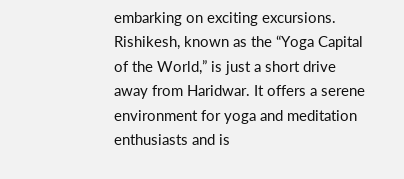embarking on exciting excursions. Rishikesh, known as the “Yoga Capital of the World,” is just a short drive away from Haridwar. It offers a serene environment for yoga and meditation enthusiasts and is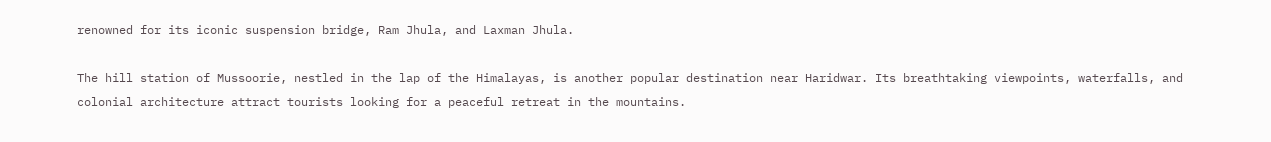renowned for its iconic suspension bridge, Ram Jhula, and Laxman Jhula.

The hill station of Mussoorie, nestled in the lap of the Himalayas, is another popular destination near Haridwar. Its breathtaking viewpoints, waterfalls, and colonial architecture attract tourists looking for a peaceful retreat in the mountains.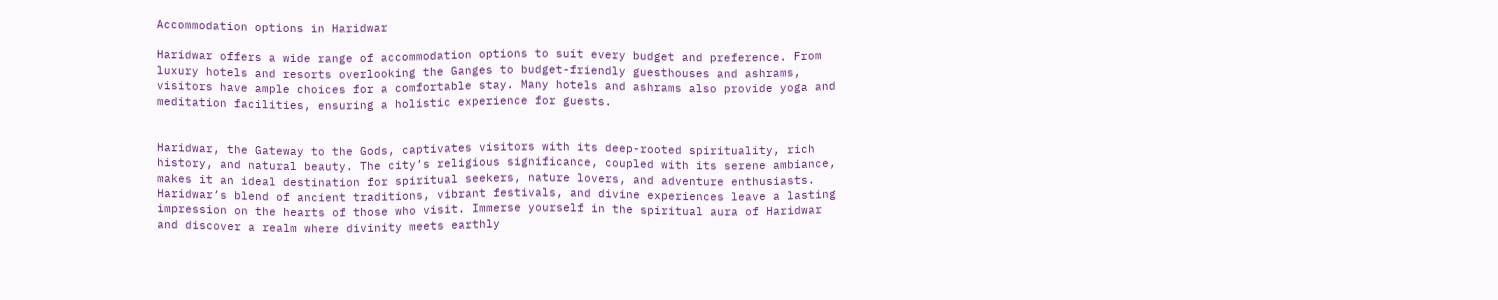Accommodation options in Haridwar

Haridwar offers a wide range of accommodation options to suit every budget and preference. From luxury hotels and resorts overlooking the Ganges to budget-friendly guesthouses and ashrams, visitors have ample choices for a comfortable stay. Many hotels and ashrams also provide yoga and meditation facilities, ensuring a holistic experience for guests.


Haridwar, the Gateway to the Gods, captivates visitors with its deep-rooted spirituality, rich history, and natural beauty. The city’s religious significance, coupled with its serene ambiance, makes it an ideal destination for spiritual seekers, nature lovers, and adventure enthusiasts. Haridwar’s blend of ancient traditions, vibrant festivals, and divine experiences leave a lasting impression on the hearts of those who visit. Immerse yourself in the spiritual aura of Haridwar and discover a realm where divinity meets earthly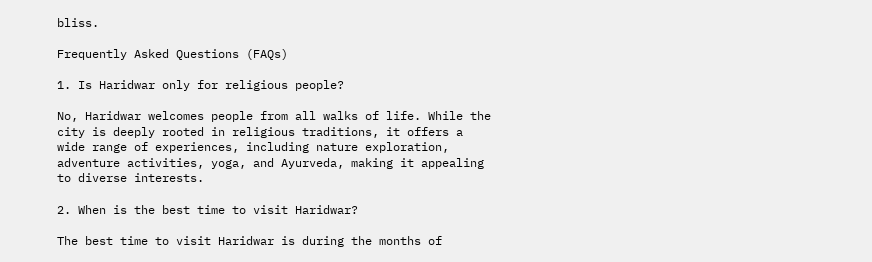bliss.

Frequently Asked Questions (FAQs)

1. Is Haridwar only for religious people?

No, Haridwar welcomes people from all walks of life. While the city is deeply rooted in religious traditions, it offers a wide range of experiences, including nature exploration, adventure activities, yoga, and Ayurveda, making it appealing to diverse interests.

2. When is the best time to visit Haridwar?

The best time to visit Haridwar is during the months of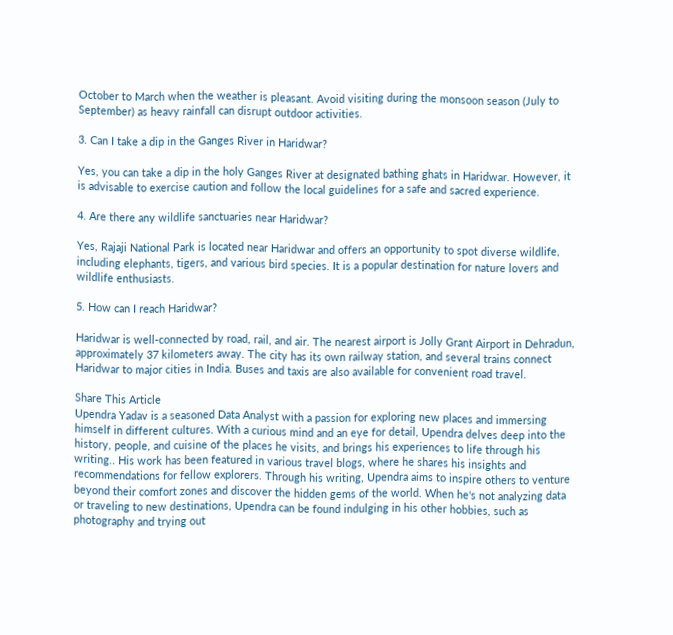October to March when the weather is pleasant. Avoid visiting during the monsoon season (July to September) as heavy rainfall can disrupt outdoor activities.

3. Can I take a dip in the Ganges River in Haridwar?

Yes, you can take a dip in the holy Ganges River at designated bathing ghats in Haridwar. However, it is advisable to exercise caution and follow the local guidelines for a safe and sacred experience.

4. Are there any wildlife sanctuaries near Haridwar?

Yes, Rajaji National Park is located near Haridwar and offers an opportunity to spot diverse wildlife, including elephants, tigers, and various bird species. It is a popular destination for nature lovers and wildlife enthusiasts.

5. How can I reach Haridwar?

Haridwar is well-connected by road, rail, and air. The nearest airport is Jolly Grant Airport in Dehradun, approximately 37 kilometers away. The city has its own railway station, and several trains connect Haridwar to major cities in India. Buses and taxis are also available for convenient road travel.

Share This Article
Upendra Yadav is a seasoned Data Analyst with a passion for exploring new places and immersing himself in different cultures. With a curious mind and an eye for detail, Upendra delves deep into the history, people, and cuisine of the places he visits, and brings his experiences to life through his writing.. His work has been featured in various travel blogs, where he shares his insights and recommendations for fellow explorers. Through his writing, Upendra aims to inspire others to venture beyond their comfort zones and discover the hidden gems of the world. When he's not analyzing data or traveling to new destinations, Upendra can be found indulging in his other hobbies, such as photography and trying out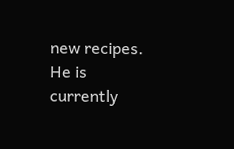new recipes. He is currently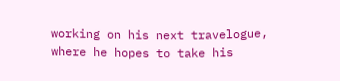working on his next travelogue, where he hopes to take his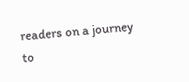readers on a journey to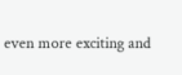even more exciting and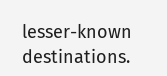lesser-known destinations.